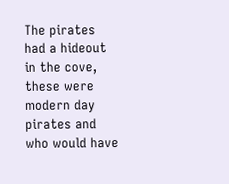The pirates had a hideout in the cove, these were modern day pirates and who would have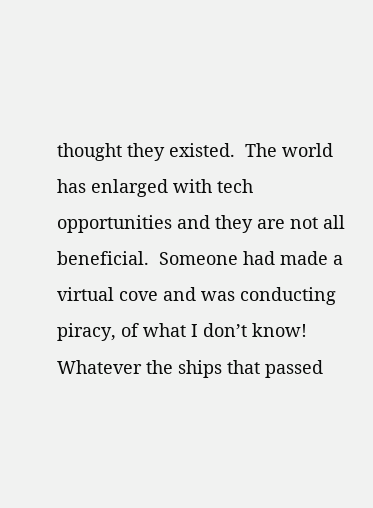thought they existed.  The world has enlarged with tech opportunities and they are not all beneficial.  Someone had made a virtual cove and was conducting piracy, of what I don’t know!  Whatever the ships that passed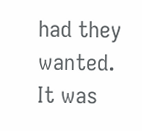had they wanted. It was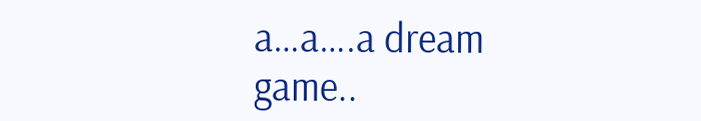a…a….a dream game..